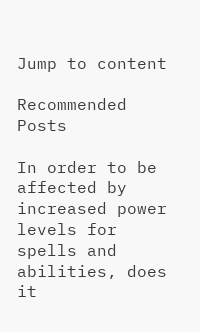Jump to content

Recommended Posts

In order to be affected by increased power levels for spells and abilities, does it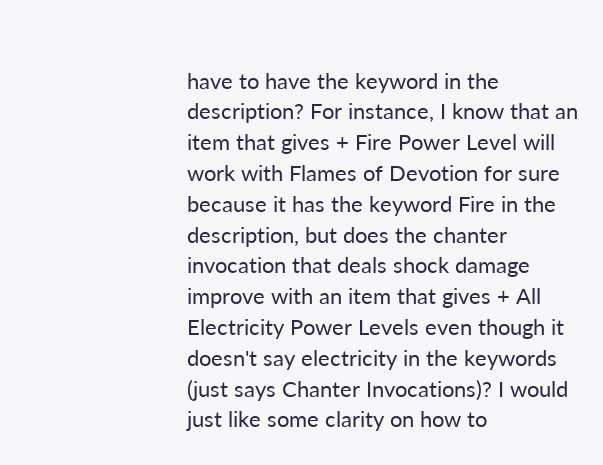have to have the keyword in the description? For instance, I know that an item that gives + Fire Power Level will work with Flames of Devotion for sure because it has the keyword Fire in the description, but does the chanter invocation that deals shock damage improve with an item that gives + All Electricity Power Levels even though it doesn't say electricity in the keywords (just says Chanter Invocations)? I would just like some clarity on how to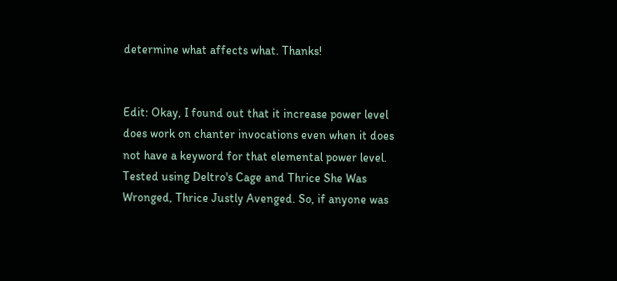determine what affects what. Thanks!


Edit: Okay, I found out that it increase power level does work on chanter invocations even when it does not have a keyword for that elemental power level. Tested using Deltro's Cage and Thrice She Was Wronged, Thrice Justly Avenged. So, if anyone was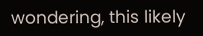wondering, this likely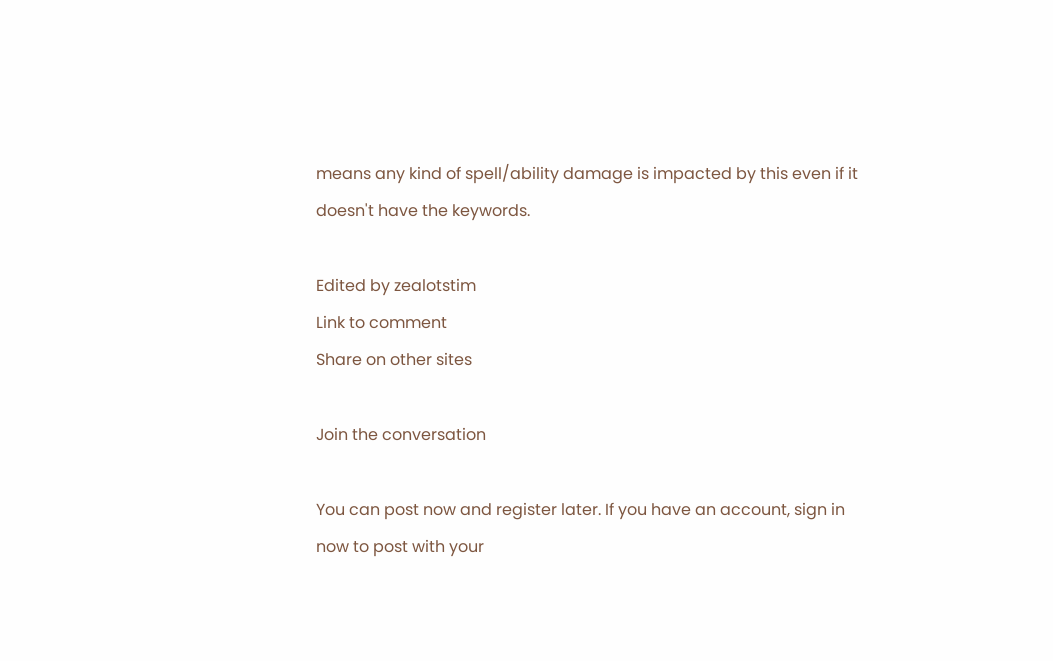means any kind of spell/ability damage is impacted by this even if it doesn't have the keywords.

Edited by zealotstim
Link to comment
Share on other sites

Join the conversation

You can post now and register later. If you have an account, sign in now to post with your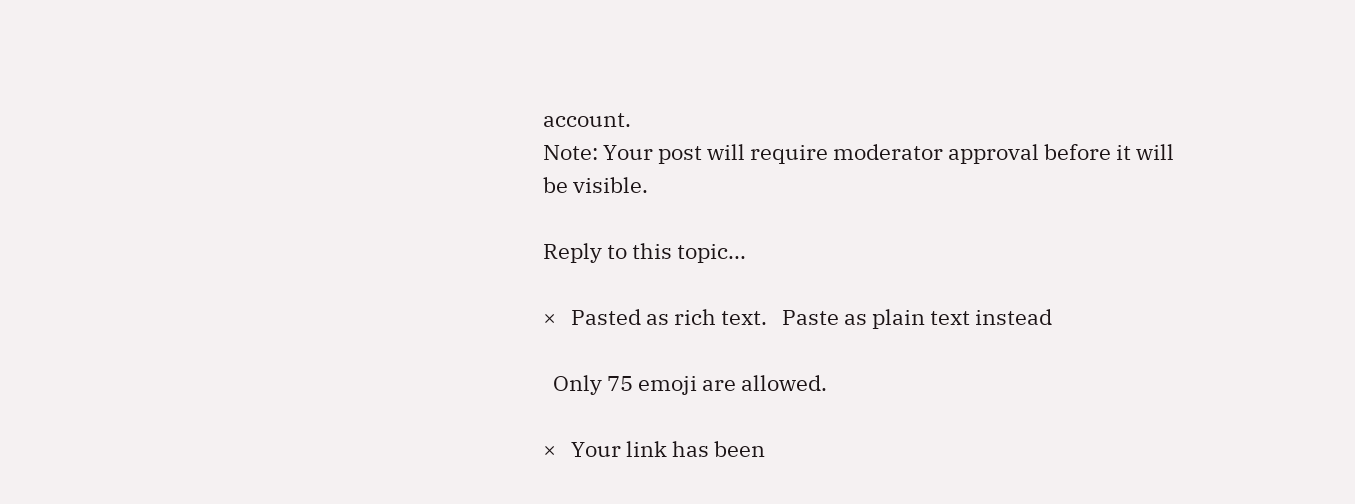account.
Note: Your post will require moderator approval before it will be visible.

Reply to this topic...

×   Pasted as rich text.   Paste as plain text instead

  Only 75 emoji are allowed.

×   Your link has been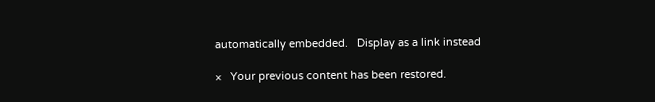automatically embedded.   Display as a link instead

×   Your previous content has been restored.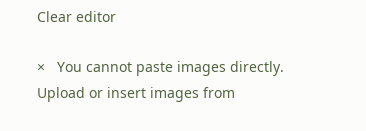Clear editor

×   You cannot paste images directly. Upload or insert images from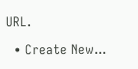URL.

  • Create New...